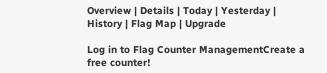Overview | Details | Today | Yesterday | History | Flag Map | Upgrade

Log in to Flag Counter ManagementCreate a free counter!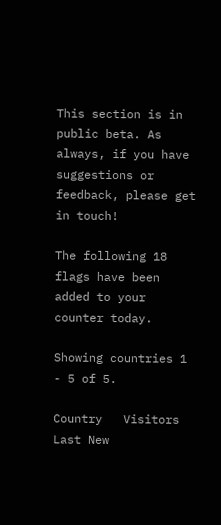This section is in public beta. As always, if you have suggestions or feedback, please get in touch!

The following 18 flags have been added to your counter today.

Showing countries 1 - 5 of 5.

Country   Visitors Last New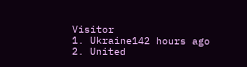Visitor
1. Ukraine142 hours ago
2. United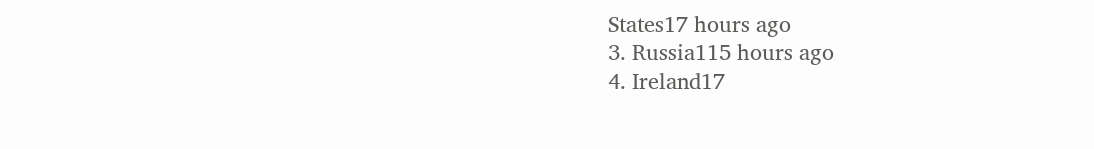States17 hours ago
3. Russia115 hours ago
4. Ireland17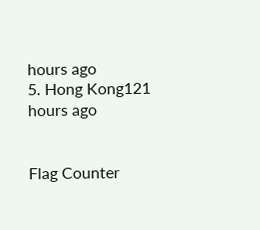hours ago
5. Hong Kong121 hours ago


Flag Counter